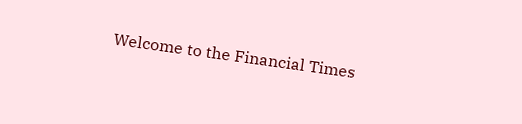Welcome to the Financial Times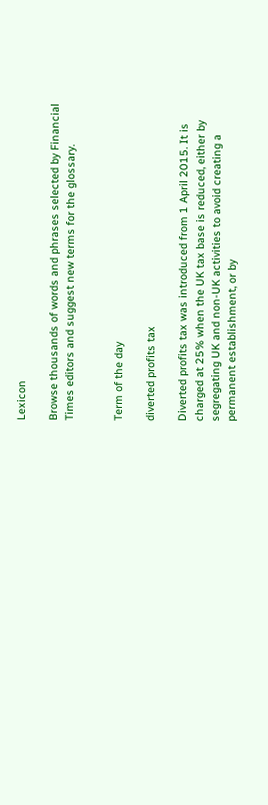Lexicon

Browse thousands of words and phrases selected by Financial Times editors and suggest new terms for the glossary.


Term of the day

diverted profits tax

Diverted profits tax was introduced from 1 April 2015. It is charged at 25% when the UK tax base is reduced, either by segregating UK and non-UK activities to avoid creating a permanent establishment, or by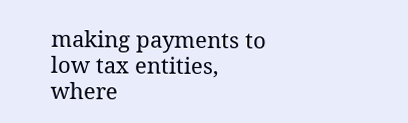making payments to low tax entities, where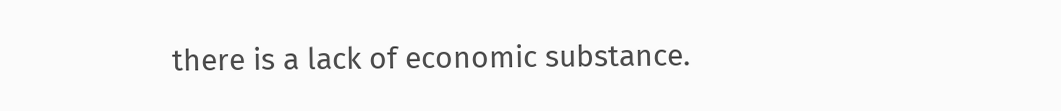there is a lack of economic substance.